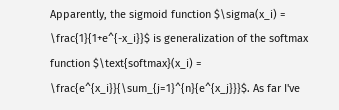Apparently, the sigmoid function $\sigma(x_i) = \frac{1}{1+e^{-x_i}}$ is generalization of the softmax function $\text{softmax}(x_i) = \frac{e^{x_i}}{\sum_{j=1}^{n}{e^{x_j}}}$. As far I've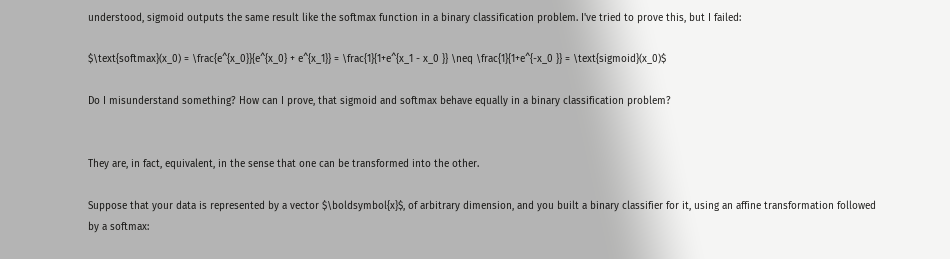understood, sigmoid outputs the same result like the softmax function in a binary classification problem. I've tried to prove this, but I failed:

$\text{softmax}(x_0) = \frac{e^{x_0}}{e^{x_0} + e^{x_1}} = \frac{1}{1+e^{x_1 - x_0 }} \neq \frac{1}{1+e^{-x_0 }} = \text{sigmoid}(x_0)$

Do I misunderstand something? How can I prove, that sigmoid and softmax behave equally in a binary classification problem?


They are, in fact, equivalent, in the sense that one can be transformed into the other.

Suppose that your data is represented by a vector $\boldsymbol{x}$, of arbitrary dimension, and you built a binary classifier for it, using an affine transformation followed by a softmax: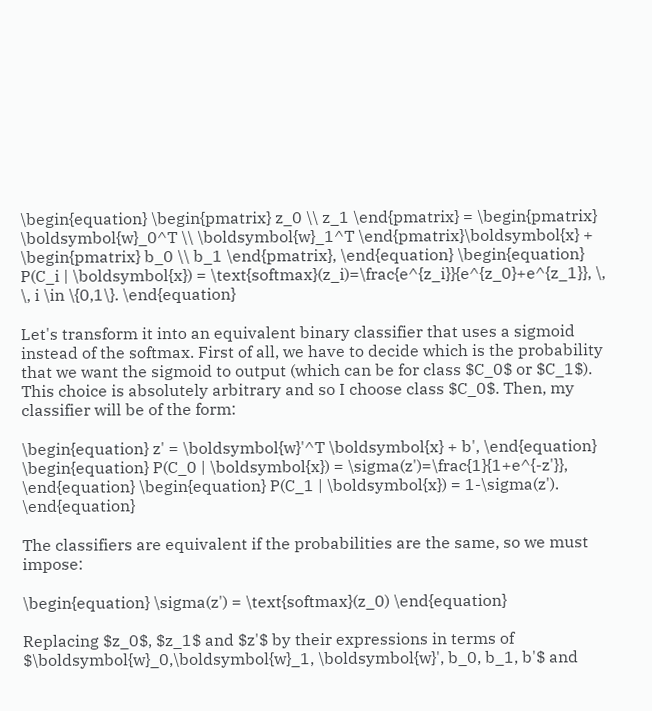\begin{equation} \begin{pmatrix} z_0 \\ z_1 \end{pmatrix} = \begin{pmatrix} \boldsymbol{w}_0^T \\ \boldsymbol{w}_1^T \end{pmatrix}\boldsymbol{x} + \begin{pmatrix} b_0 \\ b_1 \end{pmatrix}, \end{equation} \begin{equation} P(C_i | \boldsymbol{x}) = \text{softmax}(z_i)=\frac{e^{z_i}}{e^{z_0}+e^{z_1}}, \, \, i \in \{0,1\}. \end{equation}

Let's transform it into an equivalent binary classifier that uses a sigmoid instead of the softmax. First of all, we have to decide which is the probability that we want the sigmoid to output (which can be for class $C_0$ or $C_1$). This choice is absolutely arbitrary and so I choose class $C_0$. Then, my classifier will be of the form:

\begin{equation} z' = \boldsymbol{w}'^T \boldsymbol{x} + b', \end{equation} \begin{equation} P(C_0 | \boldsymbol{x}) = \sigma(z')=\frac{1}{1+e^{-z'}}, \end{equation} \begin{equation} P(C_1 | \boldsymbol{x}) = 1-\sigma(z'). \end{equation}

The classifiers are equivalent if the probabilities are the same, so we must impose:

\begin{equation} \sigma(z') = \text{softmax}(z_0) \end{equation}

Replacing $z_0$, $z_1$ and $z'$ by their expressions in terms of $\boldsymbol{w}_0,\boldsymbol{w}_1, \boldsymbol{w}', b_0, b_1, b'$ and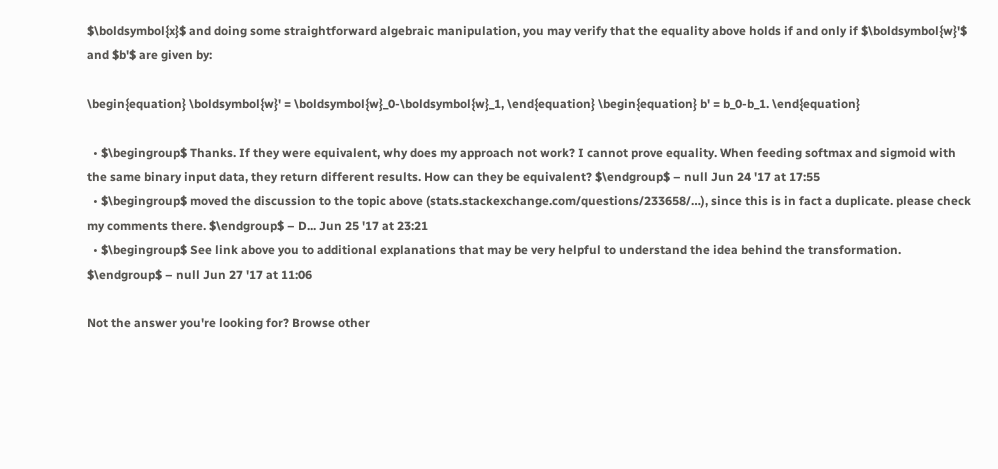$\boldsymbol{x}$ and doing some straightforward algebraic manipulation, you may verify that the equality above holds if and only if $\boldsymbol{w}'$ and $b'$ are given by:

\begin{equation} \boldsymbol{w}' = \boldsymbol{w}_0-\boldsymbol{w}_1, \end{equation} \begin{equation} b' = b_0-b_1. \end{equation}

  • $\begingroup$ Thanks. If they were equivalent, why does my approach not work? I cannot prove equality. When feeding softmax and sigmoid with the same binary input data, they return different results. How can they be equivalent? $\endgroup$ – null Jun 24 '17 at 17:55
  • $\begingroup$ moved the discussion to the topic above (stats.stackexchange.com/questions/233658/…), since this is in fact a duplicate. please check my comments there. $\endgroup$ – D... Jun 25 '17 at 23:21
  • $\begingroup$ See link above you to additional explanations that may be very helpful to understand the idea behind the transformation. $\endgroup$ – null Jun 27 '17 at 11:06

Not the answer you're looking for? Browse other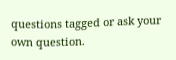questions tagged or ask your own question.